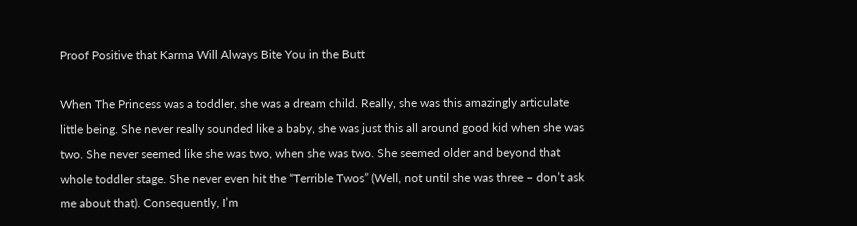Proof Positive that Karma Will Always Bite You in the Butt

When The Princess was a toddler, she was a dream child. Really, she was this amazingly articulate little being. She never really sounded like a baby, she was just this all around good kid when she was two. She never seemed like she was two, when she was two. She seemed older and beyond that whole toddler stage. She never even hit the “Terrible Twos” (Well, not until she was three – don’t ask me about that). Consequently, I’m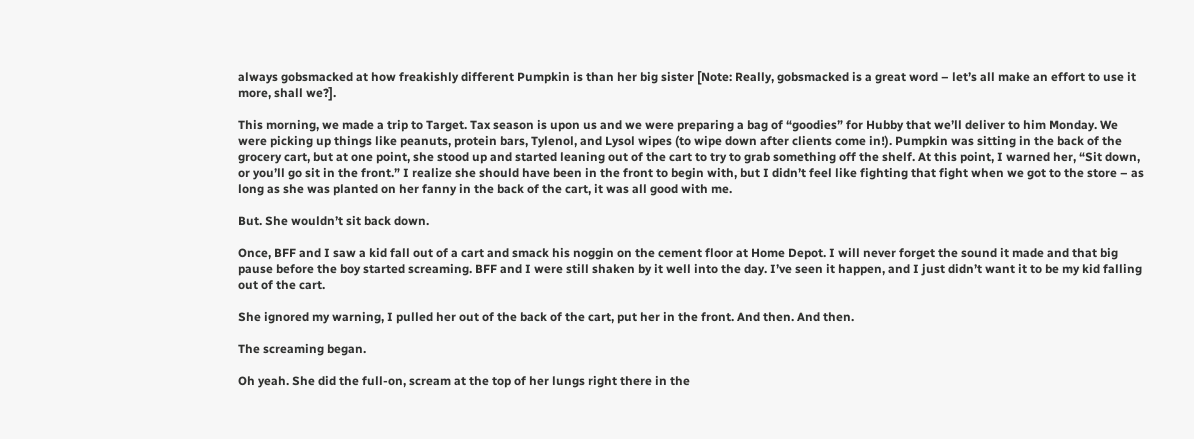always gobsmacked at how freakishly different Pumpkin is than her big sister [Note: Really, gobsmacked is a great word – let’s all make an effort to use it more, shall we?].

This morning, we made a trip to Target. Tax season is upon us and we were preparing a bag of “goodies” for Hubby that we’ll deliver to him Monday. We were picking up things like peanuts, protein bars, Tylenol, and Lysol wipes (to wipe down after clients come in!). Pumpkin was sitting in the back of the grocery cart, but at one point, she stood up and started leaning out of the cart to try to grab something off the shelf. At this point, I warned her, “Sit down, or you’ll go sit in the front.” I realize she should have been in the front to begin with, but I didn’t feel like fighting that fight when we got to the store – as long as she was planted on her fanny in the back of the cart, it was all good with me.

But. She wouldn’t sit back down.

Once, BFF and I saw a kid fall out of a cart and smack his noggin on the cement floor at Home Depot. I will never forget the sound it made and that big pause before the boy started screaming. BFF and I were still shaken by it well into the day. I’ve seen it happen, and I just didn’t want it to be my kid falling out of the cart.

She ignored my warning, I pulled her out of the back of the cart, put her in the front. And then. And then.

The screaming began.

Oh yeah. She did the full-on, scream at the top of her lungs right there in the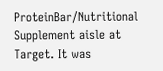ProteinBar/Nutritional Supplement aisle at Target. It was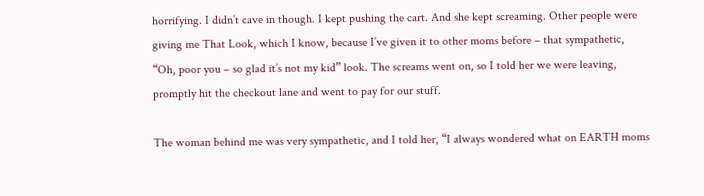horrifying. I didn’t cave in though. I kept pushing the cart. And she kept screaming. Other people were giving me That Look, which I know, because I’ve given it to other moms before – that sympathetic, “Oh, poor you – so glad it’s not my kid” look. The screams went on, so I told her we were leaving, promptly hit the checkout lane and went to pay for our stuff.

The woman behind me was very sympathetic, and I told her, “I always wondered what on EARTH moms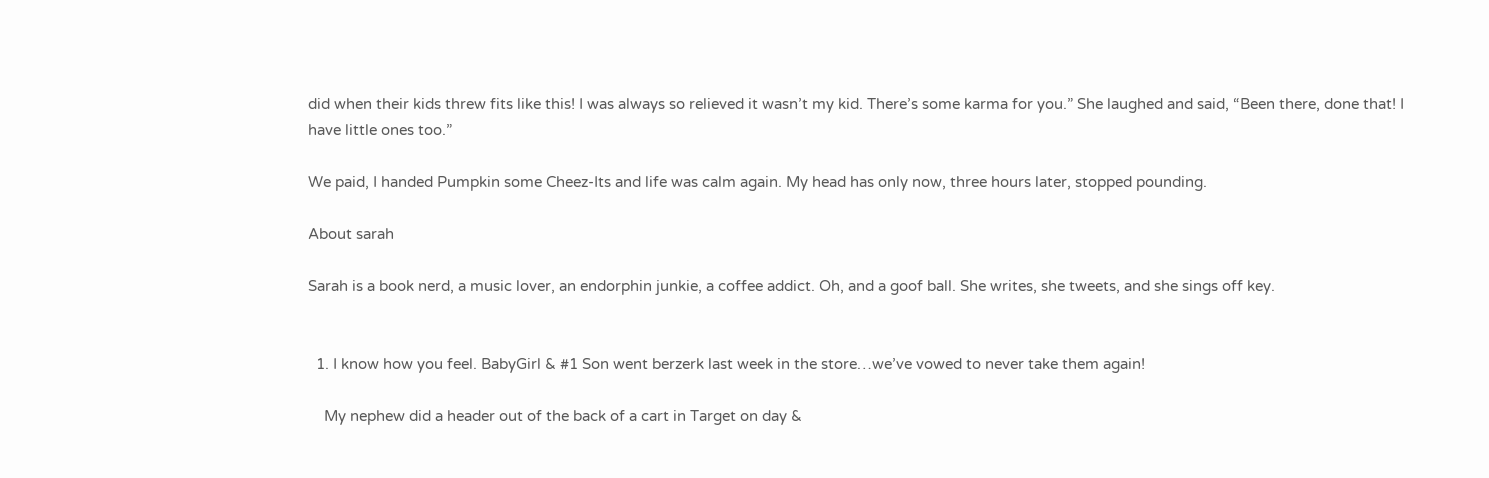did when their kids threw fits like this! I was always so relieved it wasn’t my kid. There’s some karma for you.” She laughed and said, “Been there, done that! I have little ones too.”

We paid, I handed Pumpkin some Cheez-Its and life was calm again. My head has only now, three hours later, stopped pounding.

About sarah

Sarah is a book nerd, a music lover, an endorphin junkie, a coffee addict. Oh, and a goof ball. She writes, she tweets, and she sings off key.


  1. I know how you feel. BabyGirl & #1 Son went berzerk last week in the store…we’ve vowed to never take them again!

    My nephew did a header out of the back of a cart in Target on day &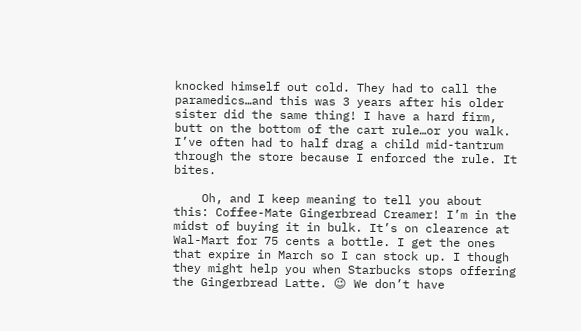knocked himself out cold. They had to call the paramedics…and this was 3 years after his older sister did the same thing! I have a hard firm, butt on the bottom of the cart rule…or you walk. I’ve often had to half drag a child mid-tantrum through the store because I enforced the rule. It bites.

    Oh, and I keep meaning to tell you about this: Coffee-Mate Gingerbread Creamer! I’m in the midst of buying it in bulk. It’s on clearence at Wal-Mart for 75 cents a bottle. I get the ones that expire in March so I can stock up. I though they might help you when Starbucks stops offering the Gingerbread Latte. 😉 We don’t have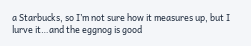a Starbucks, so I’m not sure how it measures up, but I lurve it…and the eggnog is good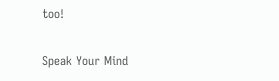too!

Speak Your Mind